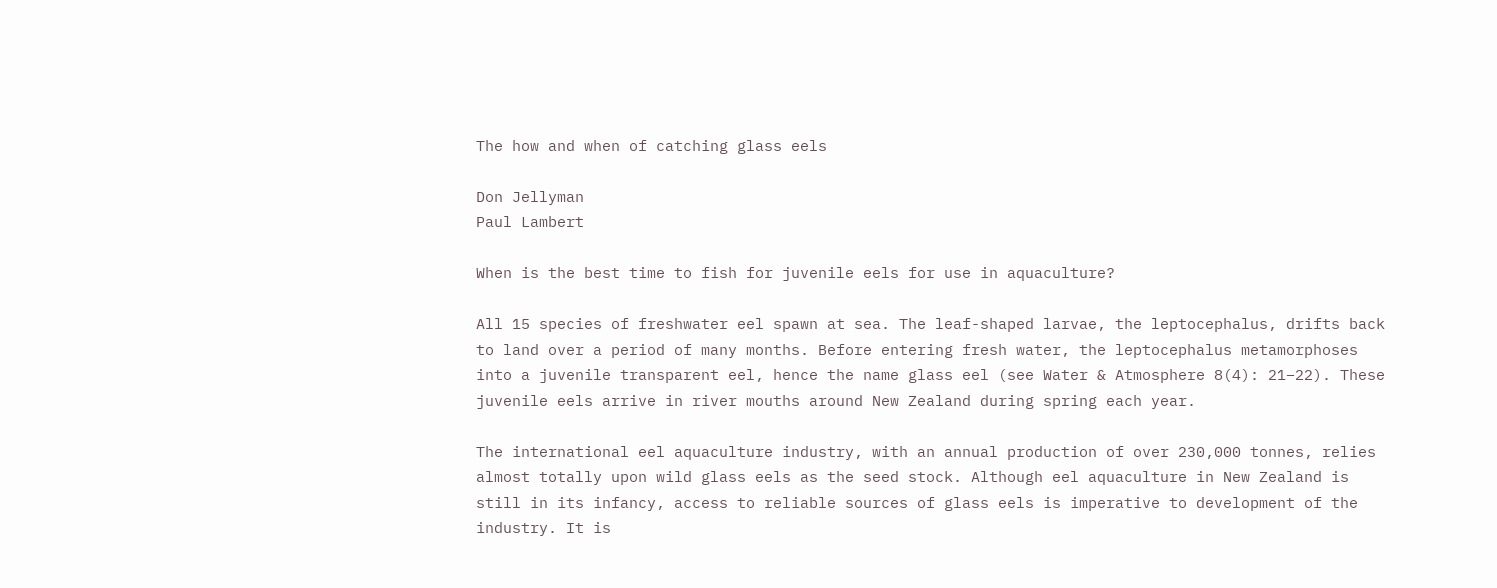The how and when of catching glass eels

Don Jellyman
Paul Lambert

When is the best time to fish for juvenile eels for use in aquaculture?

All 15 species of freshwater eel spawn at sea. The leaf-shaped larvae, the leptocephalus, drifts back to land over a period of many months. Before entering fresh water, the leptocephalus metamorphoses into a juvenile transparent eel, hence the name glass eel (see Water & Atmosphere 8(4): 21–22). These juvenile eels arrive in river mouths around New Zealand during spring each year.

The international eel aquaculture industry, with an annual production of over 230,000 tonnes, relies almost totally upon wild glass eels as the seed stock. Although eel aquaculture in New Zealand is still in its infancy, access to reliable sources of glass eels is imperative to development of the industry. It is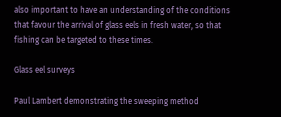also important to have an understanding of the conditions that favour the arrival of glass eels in fresh water, so that fishing can be targeted to these times.

Glass eel surveys

Paul Lambert demonstrating the sweeping method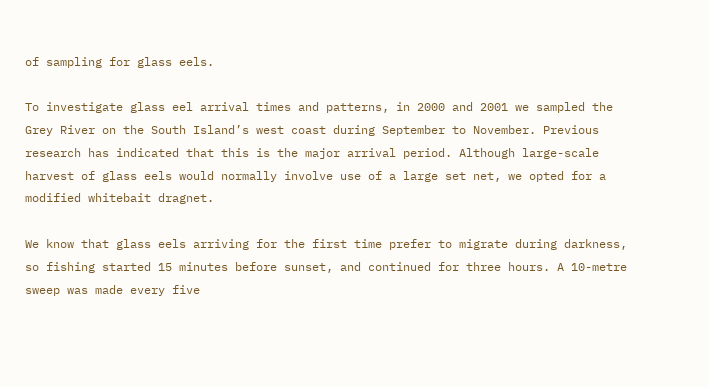of sampling for glass eels.

To investigate glass eel arrival times and patterns, in 2000 and 2001 we sampled the Grey River on the South Island’s west coast during September to November. Previous research has indicated that this is the major arrival period. Although large-scale harvest of glass eels would normally involve use of a large set net, we opted for a modified whitebait dragnet.

We know that glass eels arriving for the first time prefer to migrate during darkness, so fishing started 15 minutes before sunset, and continued for three hours. A 10-metre sweep was made every five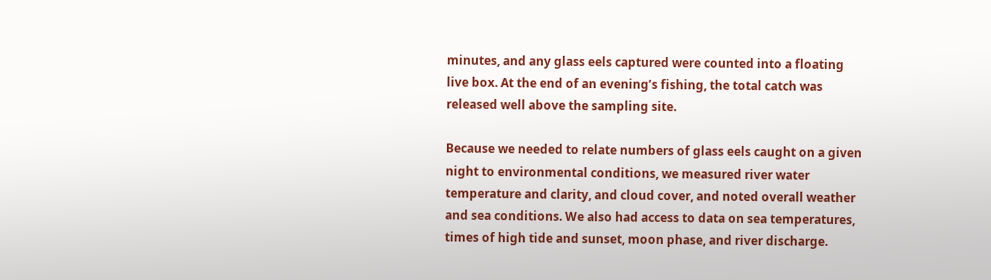minutes, and any glass eels captured were counted into a floating live box. At the end of an evening’s fishing, the total catch was released well above the sampling site.

Because we needed to relate numbers of glass eels caught on a given night to environmental conditions, we measured river water temperature and clarity, and cloud cover, and noted overall weather and sea conditions. We also had access to data on sea temperatures, times of high tide and sunset, moon phase, and river discharge.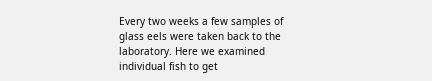Every two weeks a few samples of glass eels were taken back to the laboratory. Here we examined individual fish to get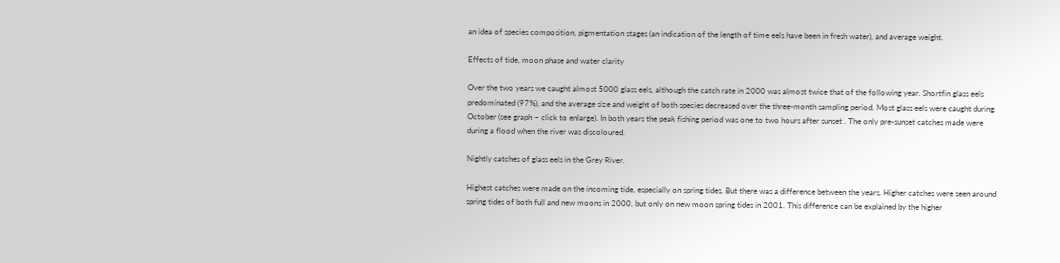an idea of species composition, pigmentation stages (an indication of the length of time eels have been in fresh water), and average weight.

Effects of tide, moon phase and water clarity

Over the two years we caught almost 5000 glass eels, although the catch rate in 2000 was almost twice that of the following year. Shortfin glass eels predominated (97%), and the average size and weight of both species decreased over the three-month sampling period. Most glass eels were caught during October (see graph – click to enlarge). In both years the peak fishing period was one to two hours after sunset . The only pre-sunset catches made were during a flood when the river was discoloured.

Nightly catches of glass eels in the Grey River.

Highest catches were made on the incoming tide, especially on spring tides. But there was a difference between the years. Higher catches were seen around spring tides of both full and new moons in 2000, but only on new moon spring tides in 2001. This difference can be explained by the higher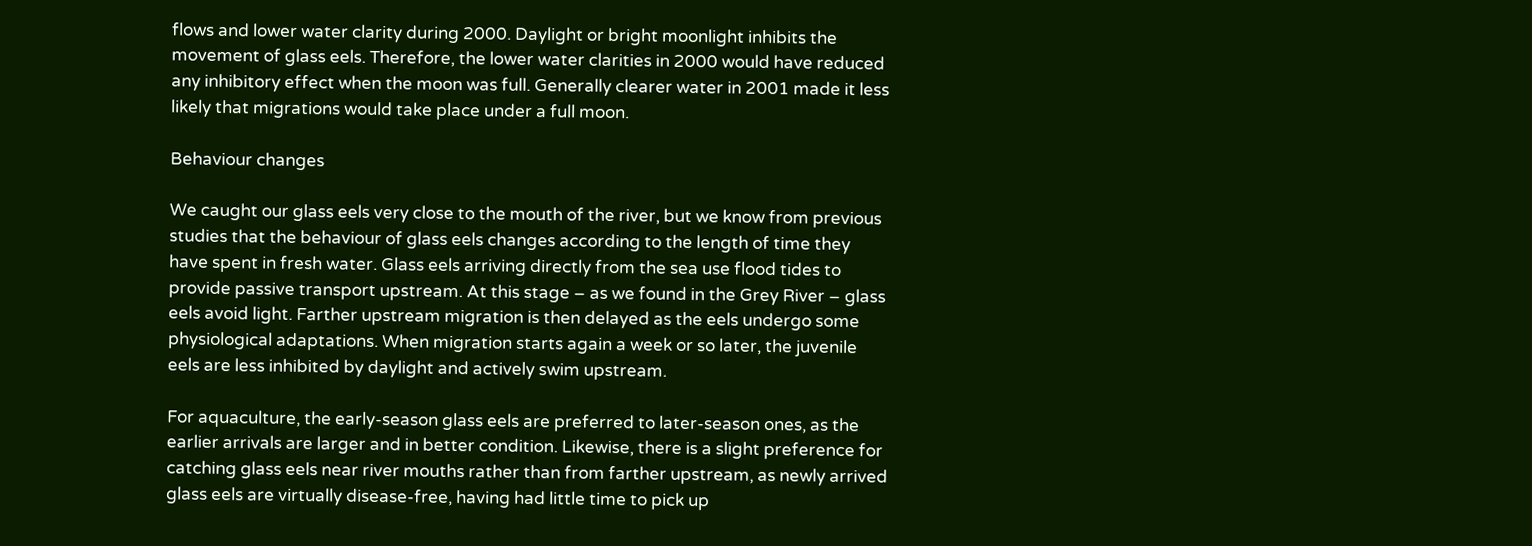flows and lower water clarity during 2000. Daylight or bright moonlight inhibits the movement of glass eels. Therefore, the lower water clarities in 2000 would have reduced any inhibitory effect when the moon was full. Generally clearer water in 2001 made it less likely that migrations would take place under a full moon.

Behaviour changes

We caught our glass eels very close to the mouth of the river, but we know from previous studies that the behaviour of glass eels changes according to the length of time they have spent in fresh water. Glass eels arriving directly from the sea use flood tides to provide passive transport upstream. At this stage – as we found in the Grey River – glass eels avoid light. Farther upstream migration is then delayed as the eels undergo some physiological adaptations. When migration starts again a week or so later, the juvenile eels are less inhibited by daylight and actively swim upstream.

For aquaculture, the early-season glass eels are preferred to later-season ones, as the earlier arrivals are larger and in better condition. Likewise, there is a slight preference for catching glass eels near river mouths rather than from farther upstream, as newly arrived glass eels are virtually disease-free, having had little time to pick up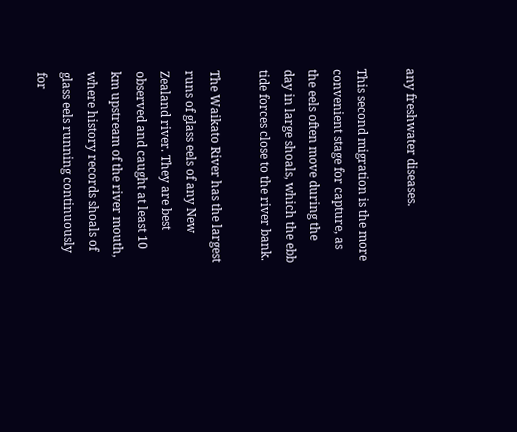any freshwater diseases.

This second migration is the more convenient stage for capture, as the eels often move during the day in large shoals, which the ebb tide forces close to the river bank.

The Waikato River has the largest runs of glass eels of any New Zealand river. They are best observed and caught at least 10 km upstream of the river mouth, where history records shoals of glass eels running continuously for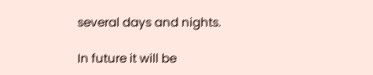several days and nights.

In future it will be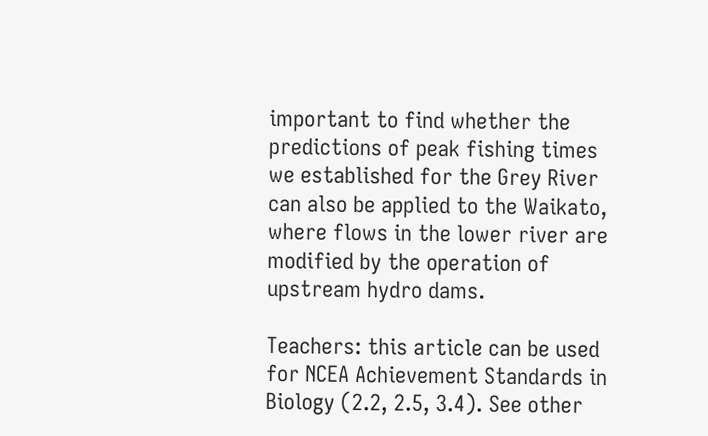important to find whether the predictions of peak fishing times we established for the Grey River can also be applied to the Waikato, where flows in the lower river are modified by the operation of upstream hydro dams.

Teachers: this article can be used for NCEA Achievement Standards in Biology (2.2, 2.5, 3.4). See other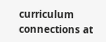curriculum connections at